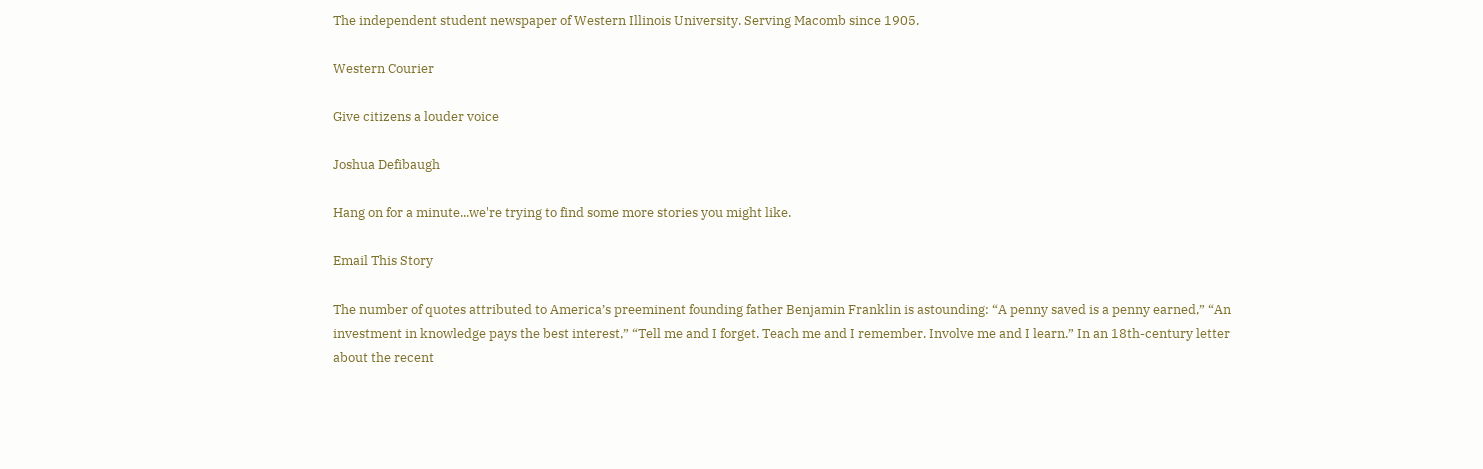The independent student newspaper of Western Illinois University. Serving Macomb since 1905.

Western Courier

Give citizens a louder voice

Joshua Defibaugh

Hang on for a minute...we're trying to find some more stories you might like.

Email This Story

The number of quotes attributed to America’s preeminent founding father Benjamin Franklin is astounding: “A penny saved is a penny earned,” “An investment in knowledge pays the best interest,” “Tell me and I forget. Teach me and I remember. Involve me and I learn.” In an 18th-century letter about the recent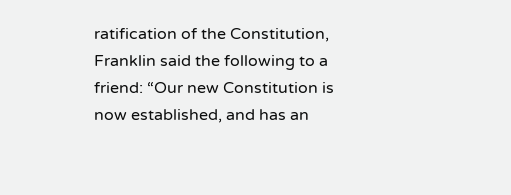ratification of the Constitution, Franklin said the following to a friend: “Our new Constitution is now established, and has an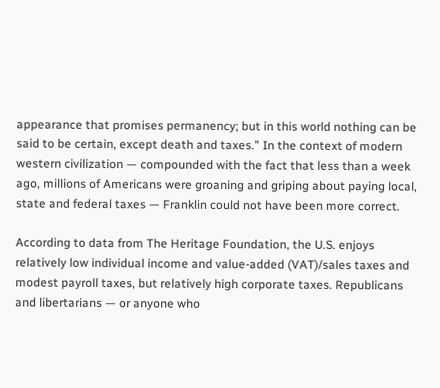appearance that promises permanency; but in this world nothing can be said to be certain, except death and taxes.” In the context of modern western civilization — compounded with the fact that less than a week ago, millions of Americans were groaning and griping about paying local, state and federal taxes — Franklin could not have been more correct.

According to data from The Heritage Foundation, the U.S. enjoys relatively low individual income and value-added (VAT)/sales taxes and modest payroll taxes, but relatively high corporate taxes. Republicans and libertarians — or anyone who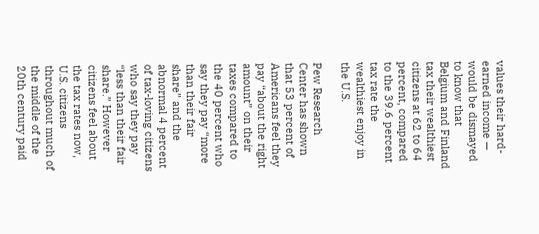values their hard-earned income — would be dismayed to know that Belgium and Finland tax their wealthiest citizens at 62 to 64 percent, compared to the 39.6 percent tax rate the wealthiest enjoy in the U.S.

Pew Research Center has shown that 53 percent of Americans feel they pay “about the right amount” on their taxes compared to the 40 percent who say they pay “more than their fair share” and the abnormal 4 percent of tax-loving citizens who say they pay “less than their fair share.” However citizens feel about the tax rates now, U.S. citizens throughout much of the middle of the 20th century paid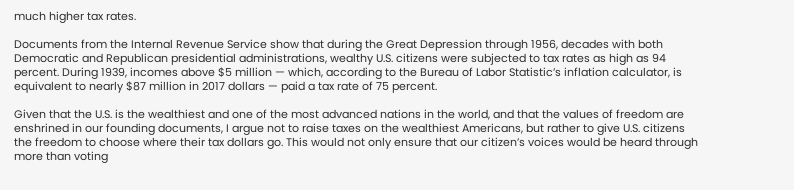much higher tax rates.

Documents from the Internal Revenue Service show that during the Great Depression through 1956, decades with both Democratic and Republican presidential administrations, wealthy U.S. citizens were subjected to tax rates as high as 94 percent. During 1939, incomes above $5 million — which, according to the Bureau of Labor Statistic’s inflation calculator, is equivalent to nearly $87 million in 2017 dollars — paid a tax rate of 75 percent.

Given that the U.S. is the wealthiest and one of the most advanced nations in the world, and that the values of freedom are enshrined in our founding documents, I argue not to raise taxes on the wealthiest Americans, but rather to give U.S. citizens the freedom to choose where their tax dollars go. This would not only ensure that our citizen’s voices would be heard through more than voting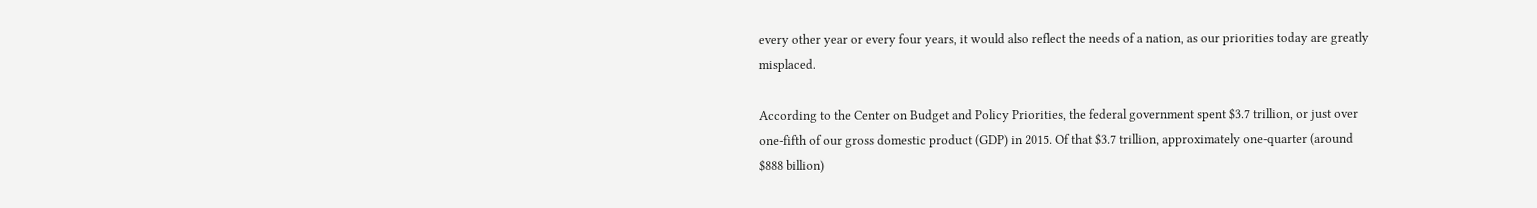every other year or every four years, it would also reflect the needs of a nation, as our priorities today are greatly misplaced.

According to the Center on Budget and Policy Priorities, the federal government spent $3.7 trillion, or just over one-fifth of our gross domestic product (GDP) in 2015. Of that $3.7 trillion, approximately one-quarter (around $888 billion)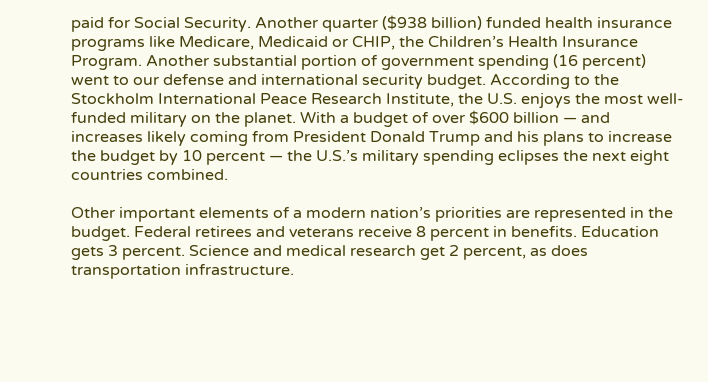paid for Social Security. Another quarter ($938 billion) funded health insurance programs like Medicare, Medicaid or CHIP, the Children’s Health Insurance Program. Another substantial portion of government spending (16 percent) went to our defense and international security budget. According to the Stockholm International Peace Research Institute, the U.S. enjoys the most well-funded military on the planet. With a budget of over $600 billion — and increases likely coming from President Donald Trump and his plans to increase the budget by 10 percent — the U.S.’s military spending eclipses the next eight countries combined.

Other important elements of a modern nation’s priorities are represented in the budget. Federal retirees and veterans receive 8 percent in benefits. Education gets 3 percent. Science and medical research get 2 percent, as does transportation infrastructure.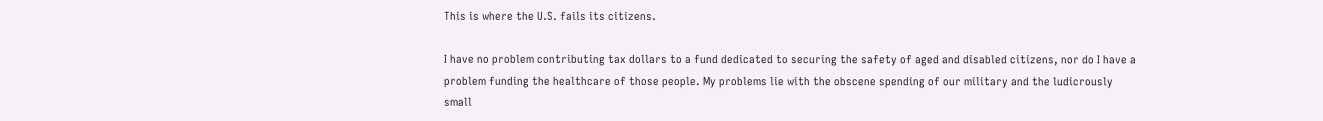This is where the U.S. fails its citizens.

I have no problem contributing tax dollars to a fund dedicated to securing the safety of aged and disabled citizens, nor do I have a problem funding the healthcare of those people. My problems lie with the obscene spending of our military and the ludicrously small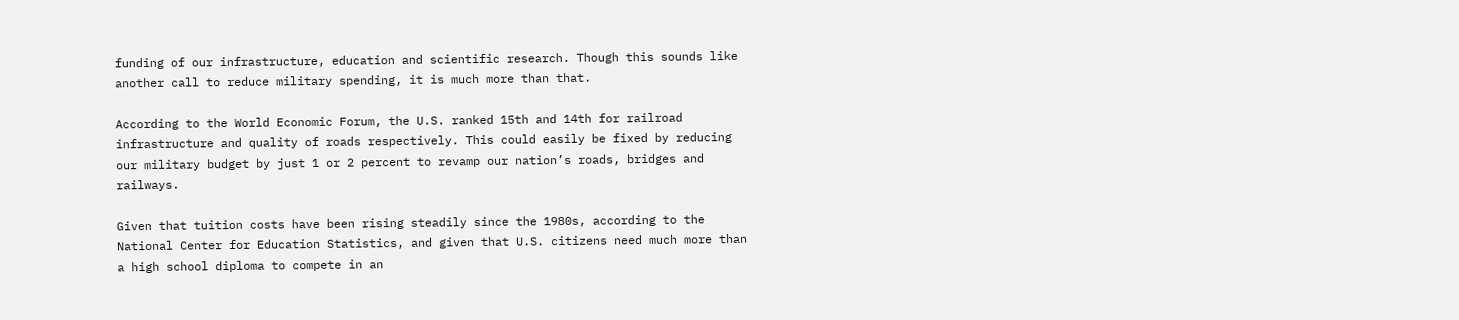funding of our infrastructure, education and scientific research. Though this sounds like another call to reduce military spending, it is much more than that.

According to the World Economic Forum, the U.S. ranked 15th and 14th for railroad infrastructure and quality of roads respectively. This could easily be fixed by reducing our military budget by just 1 or 2 percent to revamp our nation’s roads, bridges and railways.

Given that tuition costs have been rising steadily since the 1980s, according to the National Center for Education Statistics, and given that U.S. citizens need much more than a high school diploma to compete in an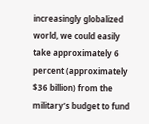increasingly globalized world, we could easily take approximately 6 percent (approximately $36 billion) from the military’s budget to fund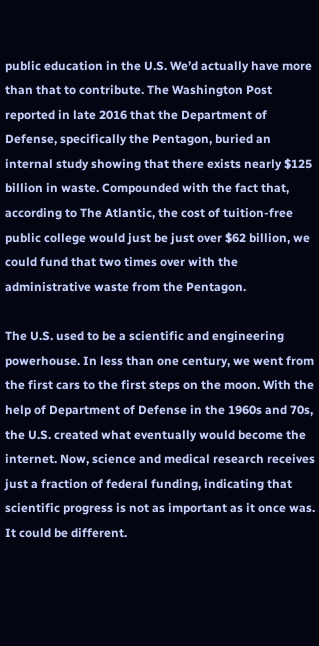public education in the U.S. We’d actually have more than that to contribute. The Washington Post reported in late 2016 that the Department of Defense, specifically the Pentagon, buried an internal study showing that there exists nearly $125 billion in waste. Compounded with the fact that, according to The Atlantic, the cost of tuition-free public college would just be just over $62 billion, we could fund that two times over with the administrative waste from the Pentagon.

The U.S. used to be a scientific and engineering powerhouse. In less than one century, we went from the first cars to the first steps on the moon. With the help of Department of Defense in the 1960s and 70s, the U.S. created what eventually would become the internet. Now, science and medical research receives just a fraction of federal funding, indicating that scientific progress is not as important as it once was. It could be different.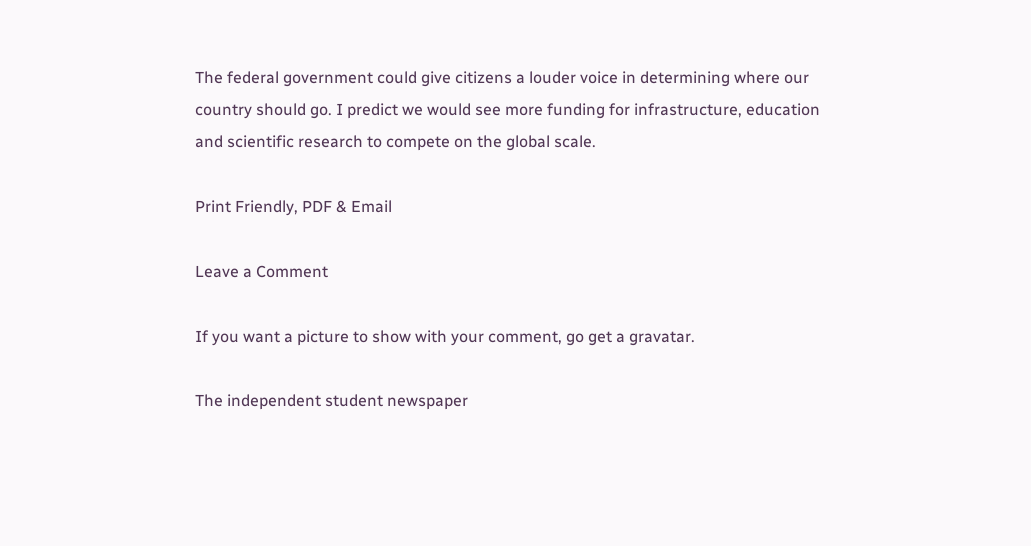The federal government could give citizens a louder voice in determining where our country should go. I predict we would see more funding for infrastructure, education and scientific research to compete on the global scale.

Print Friendly, PDF & Email

Leave a Comment

If you want a picture to show with your comment, go get a gravatar.

The independent student newspaper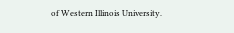of Western Illinois University.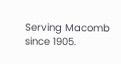Serving Macomb since 1905.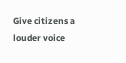Give citizens a louder voice